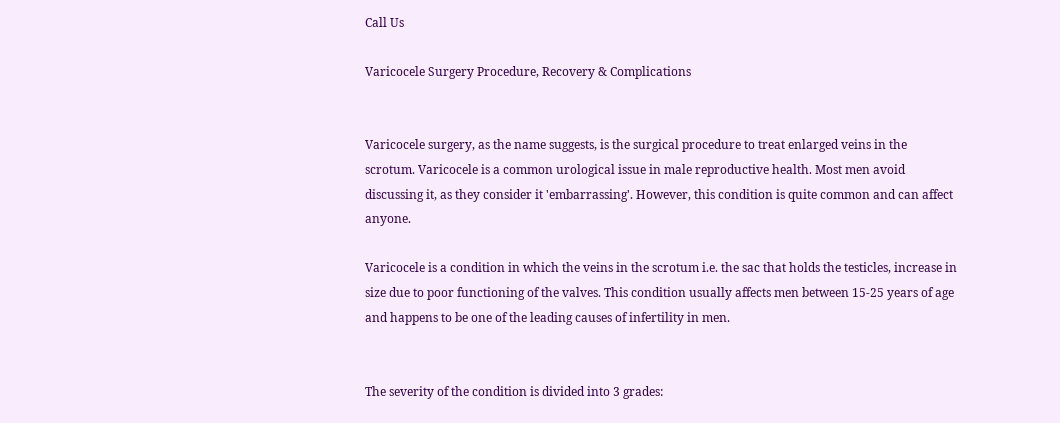Call Us

Varicocele Surgery Procedure, Recovery & Complications


Varicocele surgery, as the name suggests, is the surgical procedure to treat enlarged veins in the scrotum. Varicocele is a common urological issue in male reproductive health. Most men avoid discussing it, as they consider it 'embarrassing'. However, this condition is quite common and can affect anyone.

Varicocele is a condition in which the veins in the scrotum i.e. the sac that holds the testicles, increase in size due to poor functioning of the valves. This condition usually affects men between 15-25 years of age and happens to be one of the leading causes of infertility in men.


The severity of the condition is divided into 3 grades: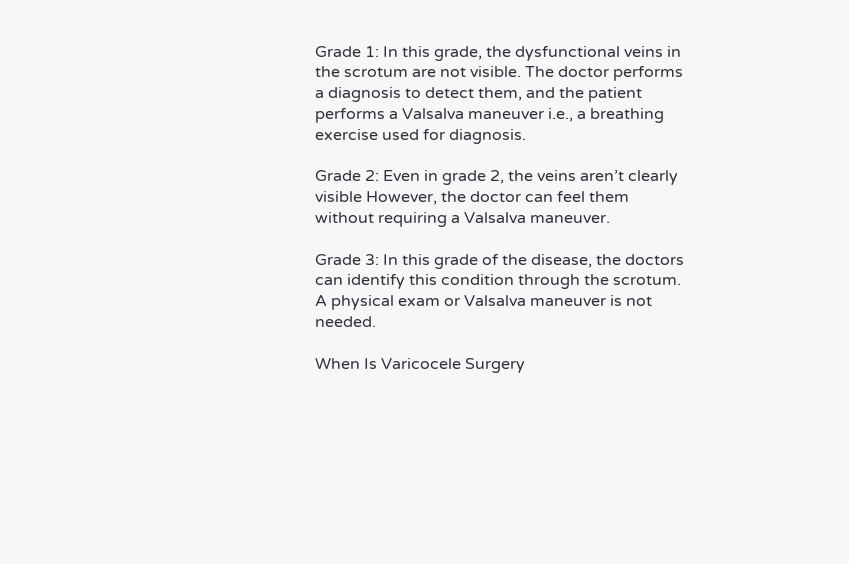Grade 1: In this grade, the dysfunctional veins in the scrotum are not visible. The doctor performs a diagnosis to detect them, and the patient performs a Valsalva maneuver i.e., a breathing exercise used for diagnosis.

Grade 2: Even in grade 2, the veins aren’t clearly visible However, the doctor can feel them without requiring a Valsalva maneuver.

Grade 3: In this grade of the disease, the doctors can identify this condition through the scrotum. A physical exam or Valsalva maneuver is not needed.

When Is Varicocele Surgery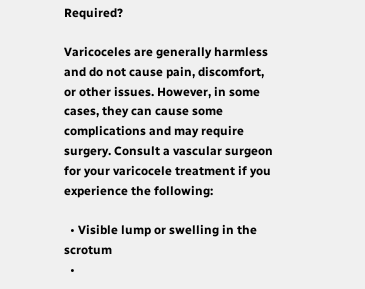Required?

Varicoceles are generally harmless and do not cause pain, discomfort, or other issues. However, in some cases, they can cause some complications and may require surgery. Consult a vascular surgeon for your varicocele treatment if you experience the following:

  • Visible lump or swelling in the scrotum
  •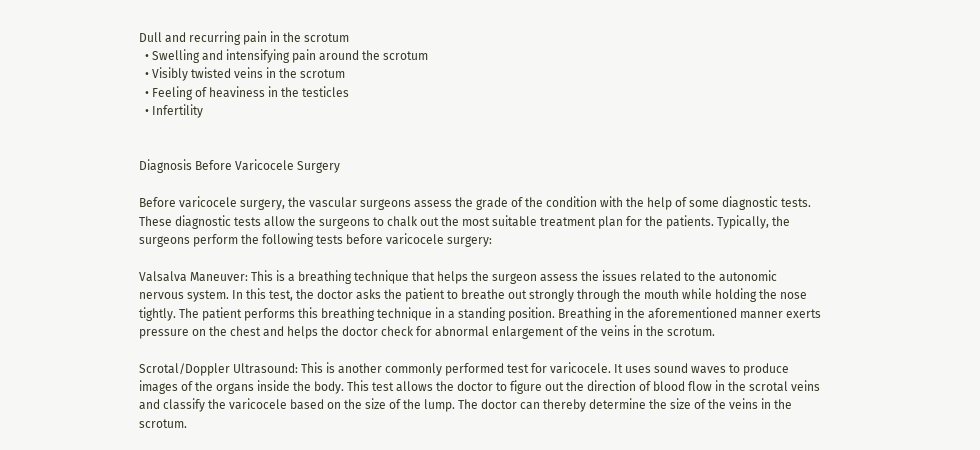Dull and recurring pain in the scrotum
  • Swelling and intensifying pain around the scrotum
  • Visibly twisted veins in the scrotum
  • Feeling of heaviness in the testicles
  • Infertility


Diagnosis Before Varicocele Surgery

Before varicocele surgery, the vascular surgeons assess the grade of the condition with the help of some diagnostic tests. These diagnostic tests allow the surgeons to chalk out the most suitable treatment plan for the patients. Typically, the surgeons perform the following tests before varicocele surgery:

Valsalva Maneuver: This is a breathing technique that helps the surgeon assess the issues related to the autonomic nervous system. In this test, the doctor asks the patient to breathe out strongly through the mouth while holding the nose tightly. The patient performs this breathing technique in a standing position. Breathing in the aforementioned manner exerts pressure on the chest and helps the doctor check for abnormal enlargement of the veins in the scrotum.

Scrotal/Doppler Ultrasound: This is another commonly performed test for varicocele. It uses sound waves to produce images of the organs inside the body. This test allows the doctor to figure out the direction of blood flow in the scrotal veins and classify the varicocele based on the size of the lump. The doctor can thereby determine the size of the veins in the scrotum.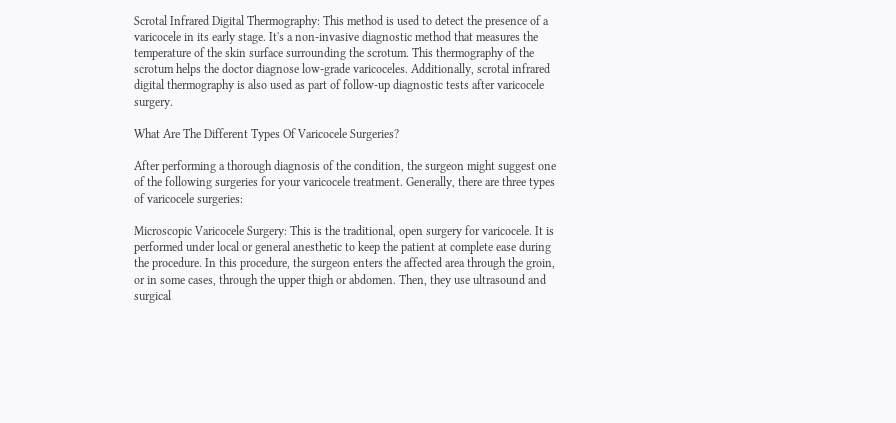Scrotal Infrared Digital Thermography: This method is used to detect the presence of a varicocele in its early stage. It's a non-invasive diagnostic method that measures the temperature of the skin surface surrounding the scrotum. This thermography of the scrotum helps the doctor diagnose low-grade varicoceles. Additionally, scrotal infrared digital thermography is also used as part of follow-up diagnostic tests after varicocele surgery.

What Are The Different Types Of Varicocele Surgeries?

After performing a thorough diagnosis of the condition, the surgeon might suggest one of the following surgeries for your varicocele treatment. Generally, there are three types of varicocele surgeries:

Microscopic Varicocele Surgery: This is the traditional, open surgery for varicocele. It is performed under local or general anesthetic to keep the patient at complete ease during the procedure. In this procedure, the surgeon enters the affected area through the groin, or in some cases, through the upper thigh or abdomen. Then, they use ultrasound and surgical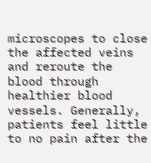microscopes to close the affected veins and reroute the blood through healthier blood vessels. Generally, patients feel little to no pain after the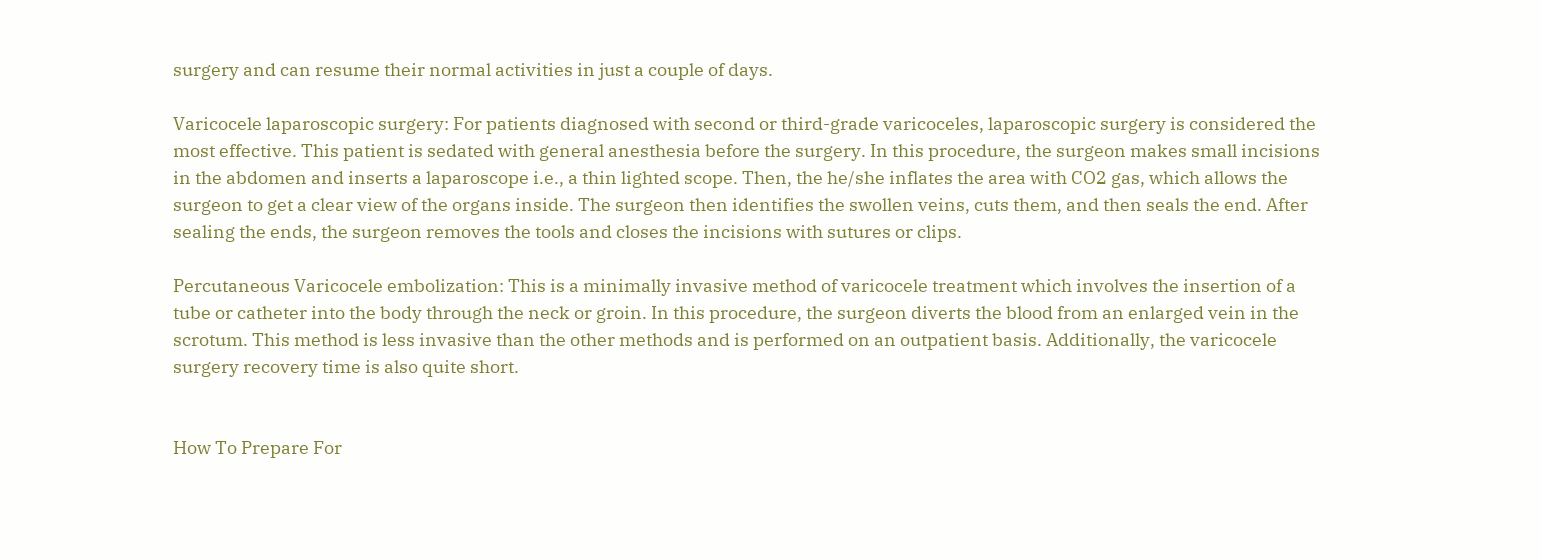surgery and can resume their normal activities in just a couple of days.

Varicocele laparoscopic surgery: For patients diagnosed with second or third-grade varicoceles, laparoscopic surgery is considered the most effective. This patient is sedated with general anesthesia before the surgery. In this procedure, the surgeon makes small incisions in the abdomen and inserts a laparoscope i.e., a thin lighted scope. Then, the he/she inflates the area with CO2 gas, which allows the surgeon to get a clear view of the organs inside. The surgeon then identifies the swollen veins, cuts them, and then seals the end. After sealing the ends, the surgeon removes the tools and closes the incisions with sutures or clips.

Percutaneous Varicocele embolization: This is a minimally invasive method of varicocele treatment which involves the insertion of a tube or catheter into the body through the neck or groin. In this procedure, the surgeon diverts the blood from an enlarged vein in the scrotum. This method is less invasive than the other methods and is performed on an outpatient basis. Additionally, the varicocele surgery recovery time is also quite short.


How To Prepare For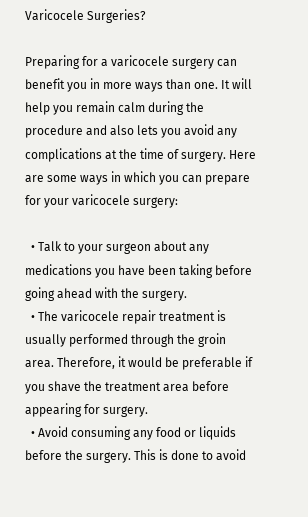Varicocele Surgeries?

Preparing for a varicocele surgery can benefit you in more ways than one. It will help you remain calm during the procedure and also lets you avoid any complications at the time of surgery. Here are some ways in which you can prepare for your varicocele surgery:

  • Talk to your surgeon about any medications you have been taking before going ahead with the surgery.
  • The varicocele repair treatment is usually performed through the groin area. Therefore, it would be preferable if you shave the treatment area before appearing for surgery.
  • Avoid consuming any food or liquids before the surgery. This is done to avoid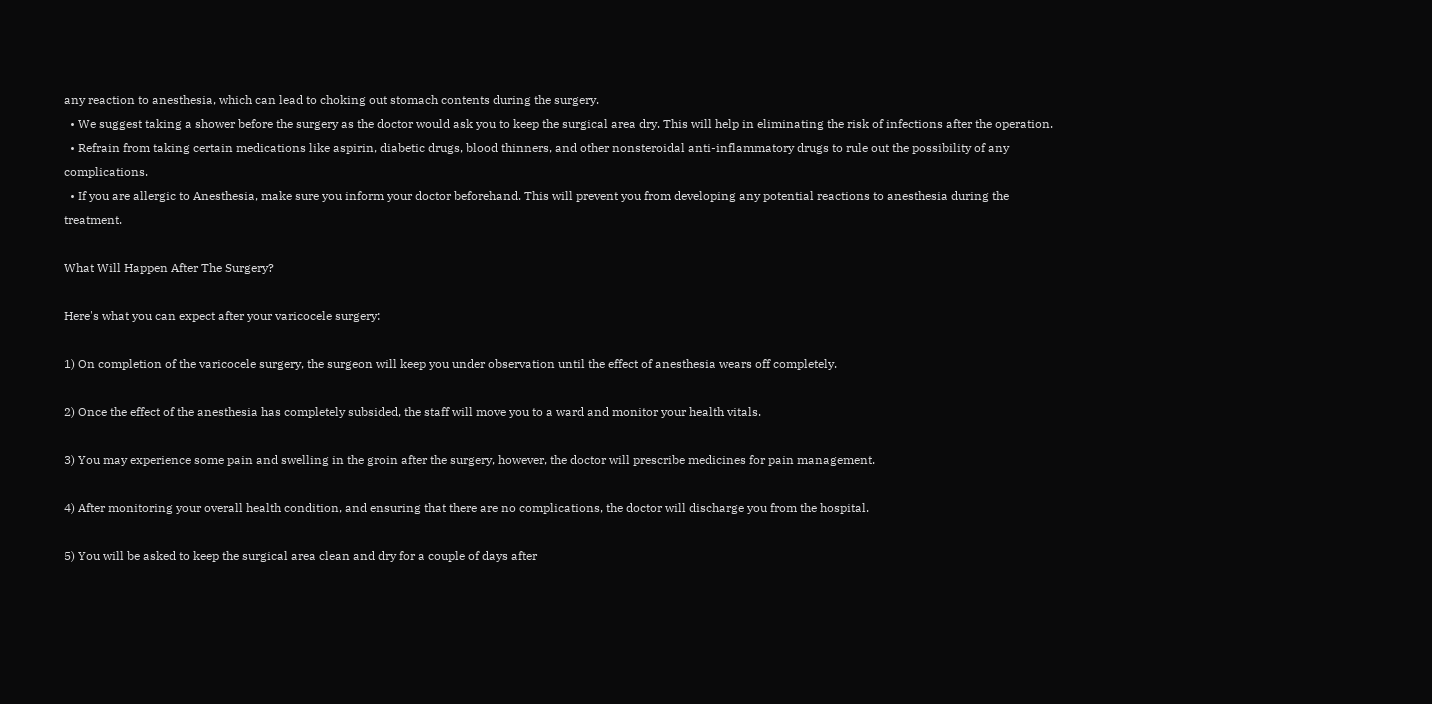any reaction to anesthesia, which can lead to choking out stomach contents during the surgery.
  • We suggest taking a shower before the surgery as the doctor would ask you to keep the surgical area dry. This will help in eliminating the risk of infections after the operation.
  • Refrain from taking certain medications like aspirin, diabetic drugs, blood thinners, and other nonsteroidal anti-inflammatory drugs to rule out the possibility of any complications.
  • If you are allergic to Anesthesia, make sure you inform your doctor beforehand. This will prevent you from developing any potential reactions to anesthesia during the treatment.

What Will Happen After The Surgery?

Here's what you can expect after your varicocele surgery:

1) On completion of the varicocele surgery, the surgeon will keep you under observation until the effect of anesthesia wears off completely.

2) Once the effect of the anesthesia has completely subsided, the staff will move you to a ward and monitor your health vitals.

3) You may experience some pain and swelling in the groin after the surgery, however, the doctor will prescribe medicines for pain management.

4) After monitoring your overall health condition, and ensuring that there are no complications, the doctor will discharge you from the hospital.

5) You will be asked to keep the surgical area clean and dry for a couple of days after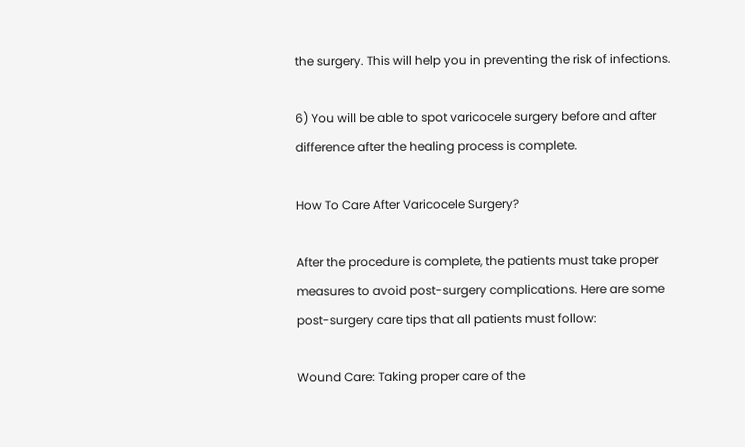the surgery. This will help you in preventing the risk of infections.

6) You will be able to spot varicocele surgery before and after difference after the healing process is complete.

How To Care After Varicocele Surgery?

After the procedure is complete, the patients must take proper measures to avoid post-surgery complications. Here are some post-surgery care tips that all patients must follow:

Wound Care: Taking proper care of the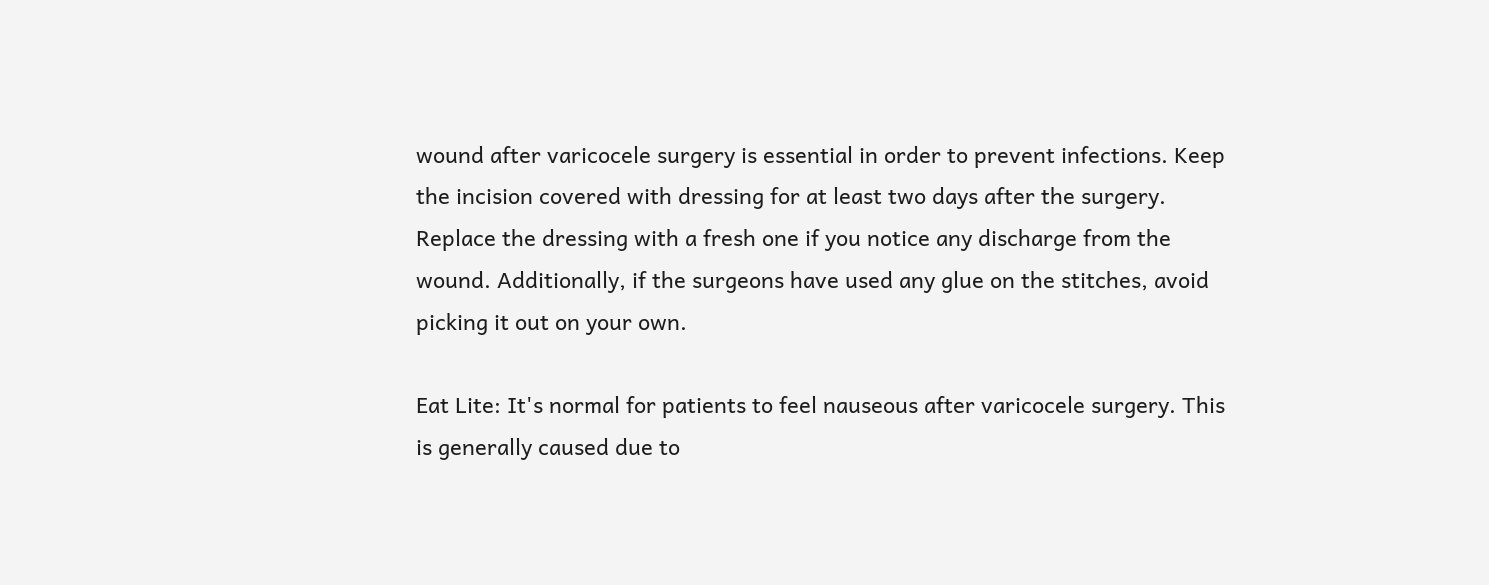wound after varicocele surgery is essential in order to prevent infections. Keep the incision covered with dressing for at least two days after the surgery. Replace the dressing with a fresh one if you notice any discharge from the wound. Additionally, if the surgeons have used any glue on the stitches, avoid picking it out on your own.

Eat Lite: It's normal for patients to feel nauseous after varicocele surgery. This is generally caused due to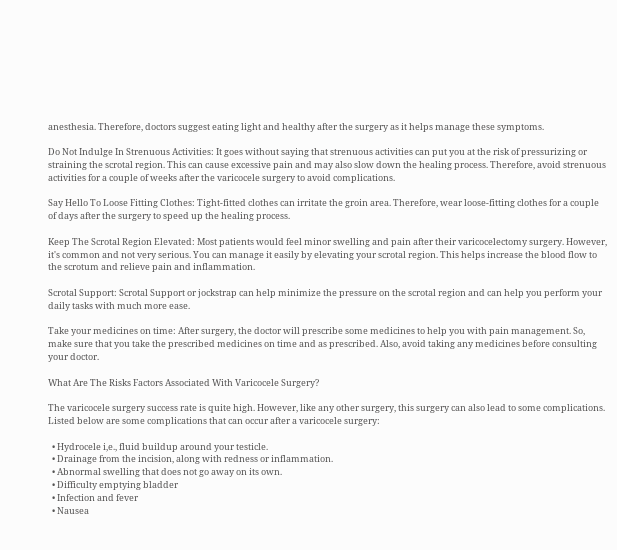anesthesia. Therefore, doctors suggest eating light and healthy after the surgery as it helps manage these symptoms.

Do Not Indulge In Strenuous Activities: It goes without saying that strenuous activities can put you at the risk of pressurizing or straining the scrotal region. This can cause excessive pain and may also slow down the healing process. Therefore, avoid strenuous activities for a couple of weeks after the varicocele surgery to avoid complications.

Say Hello To Loose Fitting Clothes: Tight-fitted clothes can irritate the groin area. Therefore, wear loose-fitting clothes for a couple of days after the surgery to speed up the healing process.

Keep The Scrotal Region Elevated: Most patients would feel minor swelling and pain after their varicocelectomy surgery. However, it's common and not very serious. You can manage it easily by elevating your scrotal region. This helps increase the blood flow to the scrotum and relieve pain and inflammation.

Scrotal Support: Scrotal Support or jockstrap can help minimize the pressure on the scrotal region and can help you perform your daily tasks with much more ease.

Take your medicines on time: After surgery, the doctor will prescribe some medicines to help you with pain management. So, make sure that you take the prescribed medicines on time and as prescribed. Also, avoid taking any medicines before consulting your doctor.

What Are The Risks Factors Associated With Varicocele Surgery?

The varicocele surgery success rate is quite high. However, like any other surgery, this surgery can also lead to some complications. Listed below are some complications that can occur after a varicocele surgery:

  • Hydrocele i,e., fluid buildup around your testicle.
  • Drainage from the incision, along with redness or inflammation.
  • Abnormal swelling that does not go away on its own.
  • Difficulty emptying bladder
  • Infection and fever
  • Nausea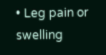• Leg pain or swelling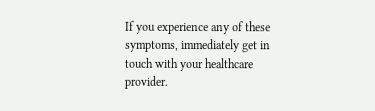If you experience any of these symptoms, immediately get in touch with your healthcare provider.